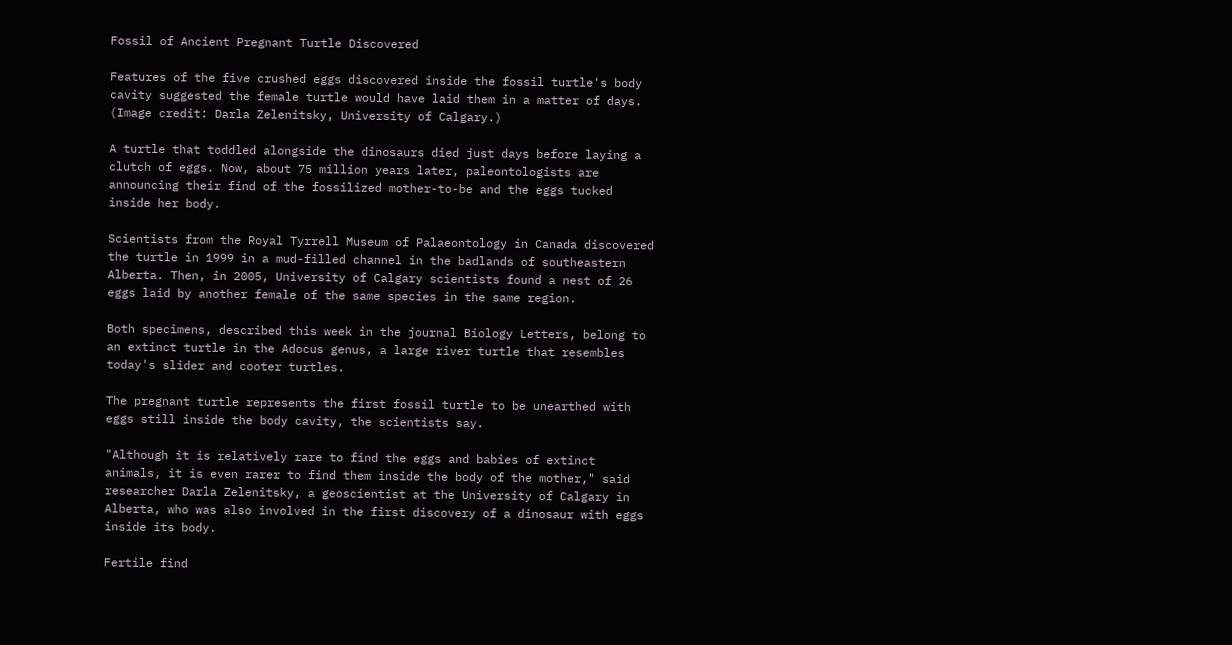Fossil of Ancient Pregnant Turtle Discovered

Features of the five crushed eggs discovered inside the fossil turtle's body cavity suggested the female turtle would have laid them in a matter of days. (Image credit: Darla Zelenitsky, University of Calgary.)

A turtle that toddled alongside the dinosaurs died just days before laying a clutch of eggs. Now, about 75 million years later, paleontologists are announcing their find of the fossilized mother-to-be and the eggs tucked inside her body.

Scientists from the Royal Tyrrell Museum of Palaeontology in Canada discovered the turtle in 1999 in a mud-filled channel in the badlands of southeastern Alberta. Then, in 2005, University of Calgary scientists found a nest of 26 eggs laid by another female of the same species in the same region.

Both specimens, described this week in the journal Biology Letters, belong to an extinct turtle in the Adocus genus, a large river turtle that resembles today's slider and cooter turtles.

The pregnant turtle represents the first fossil turtle to be unearthed with eggs still inside the body cavity, the scientists say.

"Although it is relatively rare to find the eggs and babies of extinct animals, it is even rarer to find them inside the body of the mother," said researcher Darla Zelenitsky, a geoscientist at the University of Calgary in Alberta, who was also involved in the first discovery of a dinosaur with eggs inside its body.

Fertile find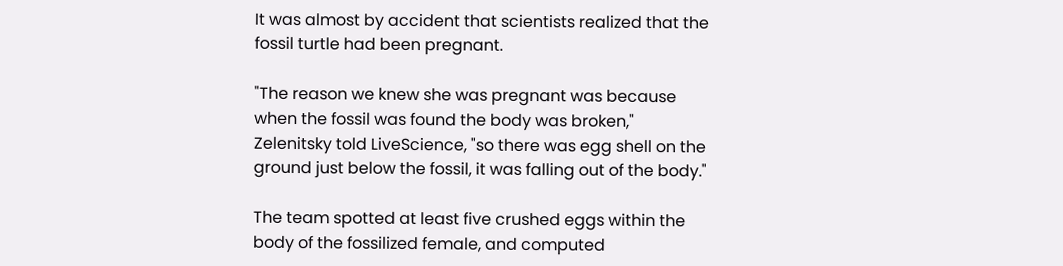It was almost by accident that scientists realized that the fossil turtle had been pregnant.

"The reason we knew she was pregnant was because when the fossil was found the body was broken," Zelenitsky told LiveScience, "so there was egg shell on the ground just below the fossil, it was falling out of the body."

The team spotted at least five crushed eggs within the body of the fossilized female, and computed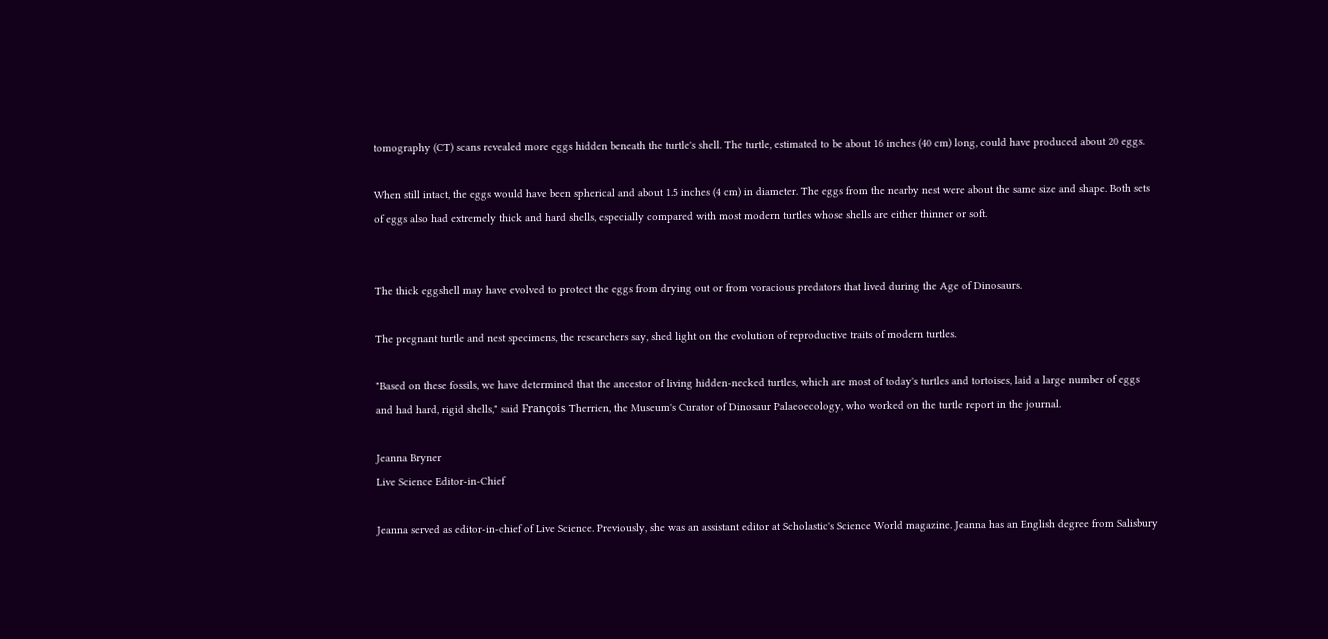tomography (CT) scans revealed more eggs hidden beneath the turtle's shell. The turtle, estimated to be about 16 inches (40 cm) long, could have produced about 20 eggs.

When still intact, the eggs would have been spherical and about 1.5 inches (4 cm) in diameter. The eggs from the nearby nest were about the same size and shape. Both sets of eggs also had extremely thick and hard shells, especially compared with most modern turtles whose shells are either thinner or soft.


The thick eggshell may have evolved to protect the eggs from drying out or from voracious predators that lived during the Age of Dinosaurs.

The pregnant turtle and nest specimens, the researchers say, shed light on the evolution of reproductive traits of modern turtles.

"Based on these fossils, we have determined that the ancestor of living hidden-necked turtles, which are most of today's turtles and tortoises, laid a large number of eggs and had hard, rigid shells," said François Therrien, the Museum's Curator of Dinosaur Palaeoecology, who worked on the turtle report in the journal.

Jeanna Bryner
Live Science Editor-in-Chief

Jeanna served as editor-in-chief of Live Science. Previously, she was an assistant editor at Scholastic's Science World magazine. Jeanna has an English degree from Salisbury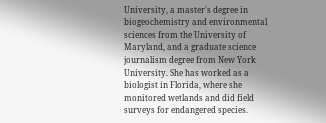University, a master's degree in biogeochemistry and environmental sciences from the University of Maryland, and a graduate science journalism degree from New York University. She has worked as a biologist in Florida, where she monitored wetlands and did field surveys for endangered species.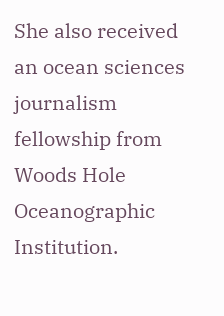She also received an ocean sciences journalism fellowship from Woods Hole Oceanographic Institution.